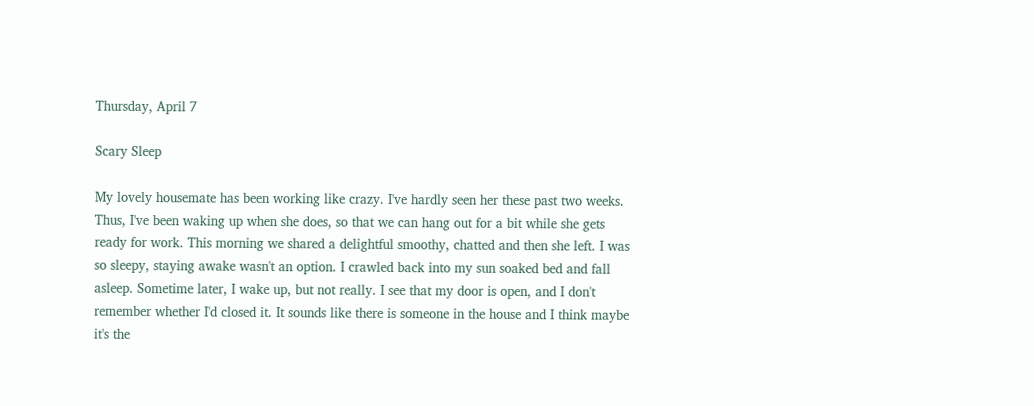Thursday, April 7

Scary Sleep

My lovely housemate has been working like crazy. I've hardly seen her these past two weeks. Thus, I've been waking up when she does, so that we can hang out for a bit while she gets ready for work. This morning we shared a delightful smoothy, chatted and then she left. I was so sleepy, staying awake wasn't an option. I crawled back into my sun soaked bed and fall asleep. Sometime later, I wake up, but not really. I see that my door is open, and I don't remember whether I'd closed it. It sounds like there is someone in the house and I think maybe it's the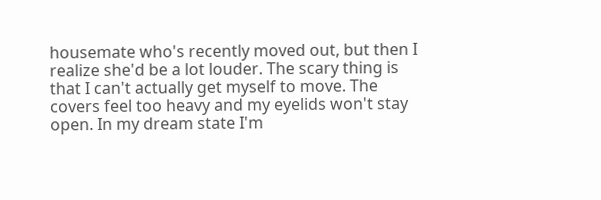housemate who's recently moved out, but then I realize she'd be a lot louder. The scary thing is that I can't actually get myself to move. The covers feel too heavy and my eyelids won't stay open. In my dream state I'm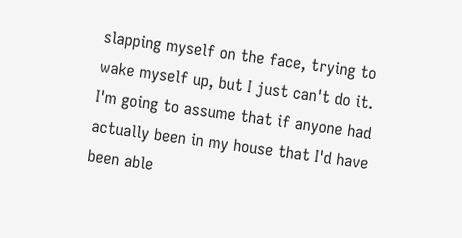slapping myself on the face, trying to wake myself up, but I just can't do it. I'm going to assume that if anyone had actually been in my house that I'd have been able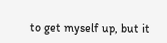to get myself up, but it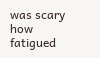was scary how fatigued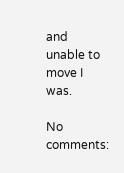and unable to move I was.

No comments: